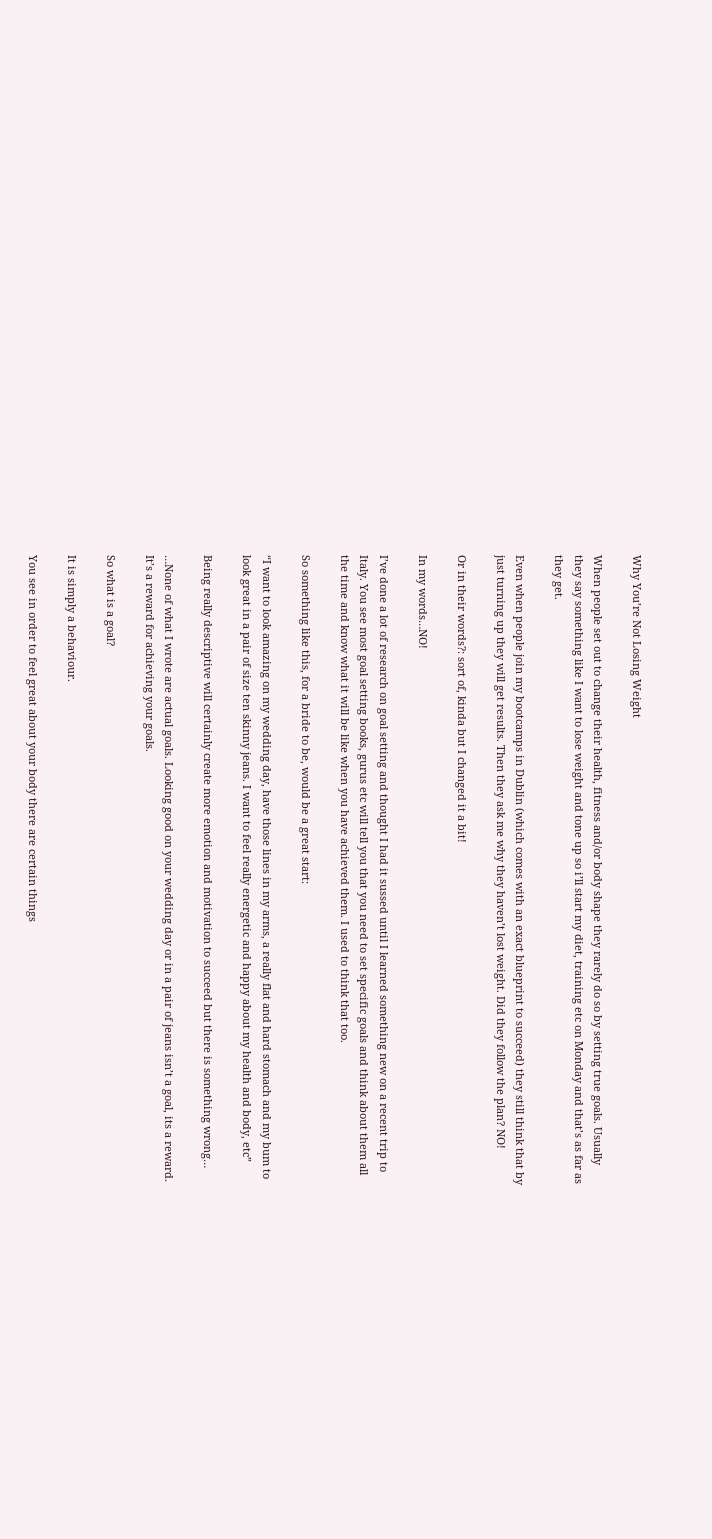Why You’re Not Losing Weight

When people set out to change their health, fitness and/or body shape they rarely do so by setting true goals. Usually they say something like I want to lose weight and tone up so i’ll start my diet, training etc on Monday and that’s as far as they get.

Even when people join my bootcamps in Dublin (which comes with an exact blueprint to succeed) they still think that by just turning up they will get results. Then they ask me why they haven’t lost weight. Did they follow the plan? NO!

Or in their words?: sort of, kinda but I changed it a bit!

In my words…NO!

I’ve done a lot of research on goal setting and thought I had it sussed until I learned something new on a recent trip to Italy. You see most goal setting books, gurus etc will tell you that you need to set specific goals and think about them all the time and know what it will be like when you have achieved them. I used to think that too.

So something like this, for a bride to be, would be a great start:

“I want to look amazing on my wedding day, have those lines in my arms, a really flat and hard stomach and my bum to look great in a pair of size ten skinny jeans. I want to feel really energetic and happy about my health and body, etc”

Being really descriptive will certainly create more emotion and motivation to succeed but there is something wrong…

…None of what I wrote are actual goals. Looking good on your wedding day or in a pair of jeans isn’t a goal, its a reward. It’s a reward for achieving your goals.

So what is a goal?

It is simply a behaviour.

You see in order to feel great about your body there are certain things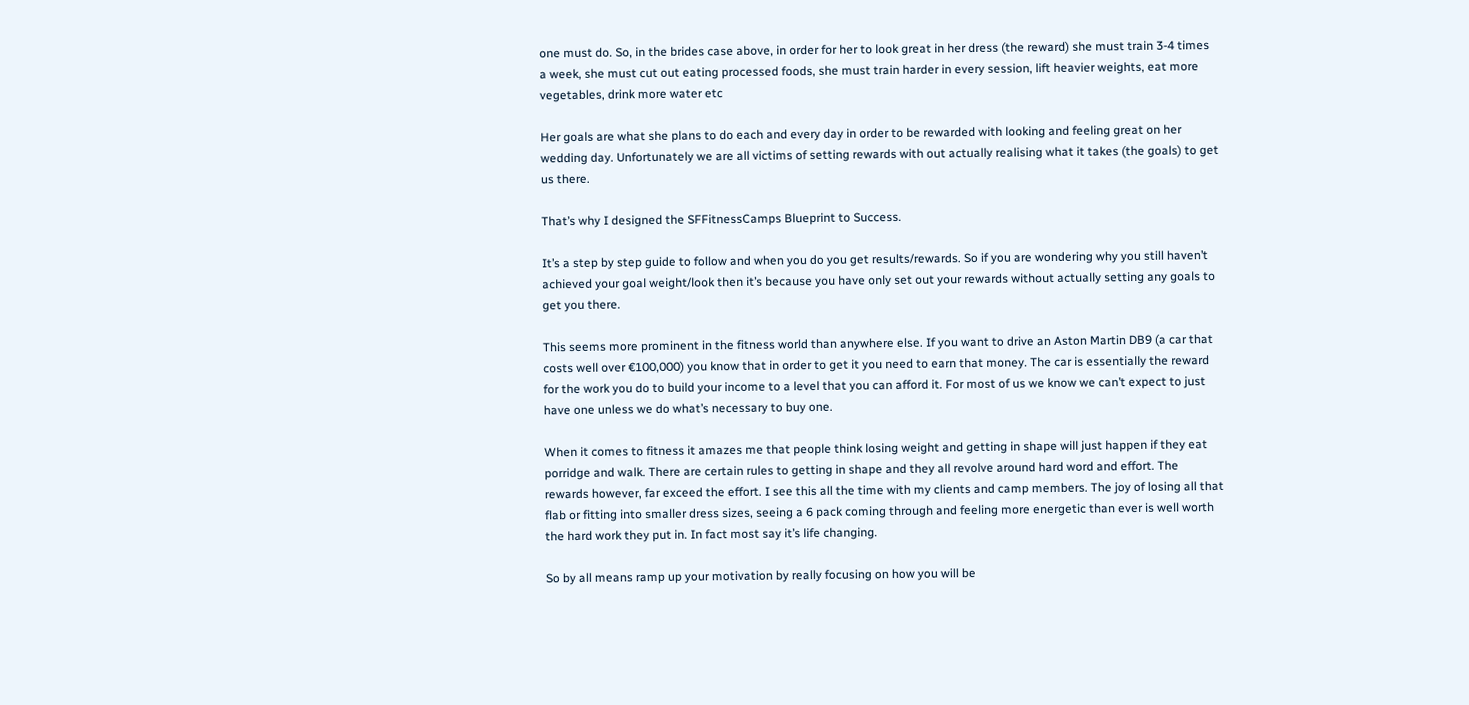one must do. So, in the brides case above, in order for her to look great in her dress (the reward) she must train 3-4 times a week, she must cut out eating processed foods, she must train harder in every session, lift heavier weights, eat more vegetables, drink more water etc

Her goals are what she plans to do each and every day in order to be rewarded with looking and feeling great on her wedding day. Unfortunately we are all victims of setting rewards with out actually realising what it takes (the goals) to get us there.

That’s why I designed the SFFitnessCamps Blueprint to Success.

It’s a step by step guide to follow and when you do you get results/rewards. So if you are wondering why you still haven’t achieved your goal weight/look then it’s because you have only set out your rewards without actually setting any goals to get you there.

This seems more prominent in the fitness world than anywhere else. If you want to drive an Aston Martin DB9 (a car that costs well over €100,000) you know that in order to get it you need to earn that money. The car is essentially the reward for the work you do to build your income to a level that you can afford it. For most of us we know we can’t expect to just have one unless we do what’s necessary to buy one.

When it comes to fitness it amazes me that people think losing weight and getting in shape will just happen if they eat porridge and walk. There are certain rules to getting in shape and they all revolve around hard word and effort. The rewards however, far exceed the effort. I see this all the time with my clients and camp members. The joy of losing all that flab or fitting into smaller dress sizes, seeing a 6 pack coming through and feeling more energetic than ever is well worth the hard work they put in. In fact most say it’s life changing.

So by all means ramp up your motivation by really focusing on how you will be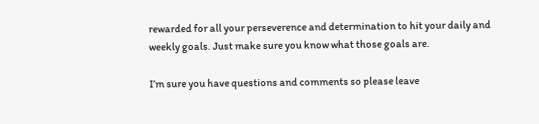rewarded for all your perseverence and determination to hit your daily and weekly goals. Just make sure you know what those goals are.

I’m sure you have questions and comments so please leave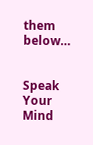them below…


Speak Your Mind